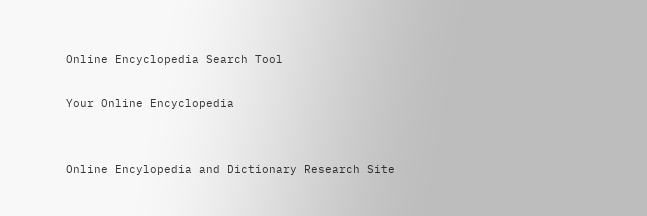Online Encyclopedia Search Tool

Your Online Encyclopedia


Online Encylopedia and Dictionary Research Site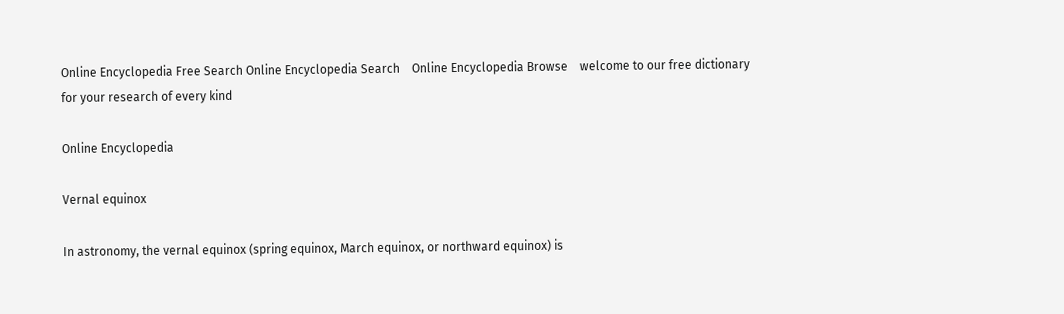Online Encyclopedia Free Search Online Encyclopedia Search    Online Encyclopedia Browse    welcome to our free dictionary for your research of every kind

Online Encyclopedia

Vernal equinox

In astronomy, the vernal equinox (spring equinox, March equinox, or northward equinox) is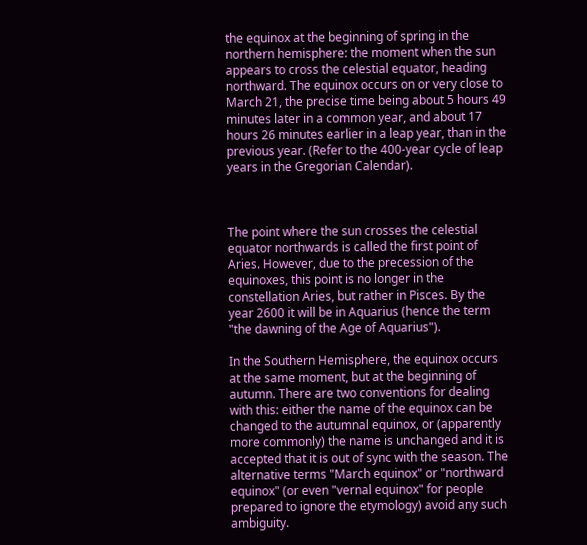the equinox at the beginning of spring in the northern hemisphere: the moment when the sun appears to cross the celestial equator, heading northward. The equinox occurs on or very close to March 21, the precise time being about 5 hours 49 minutes later in a common year, and about 17 hours 26 minutes earlier in a leap year, than in the previous year. (Refer to the 400-year cycle of leap years in the Gregorian Calendar).



The point where the sun crosses the celestial equator northwards is called the first point of Aries. However, due to the precession of the equinoxes, this point is no longer in the constellation Aries, but rather in Pisces. By the year 2600 it will be in Aquarius (hence the term "the dawning of the Age of Aquarius").

In the Southern Hemisphere, the equinox occurs at the same moment, but at the beginning of autumn. There are two conventions for dealing with this: either the name of the equinox can be changed to the autumnal equinox, or (apparently more commonly) the name is unchanged and it is accepted that it is out of sync with the season. The alternative terms "March equinox" or "northward equinox" (or even "vernal equinox" for people prepared to ignore the etymology) avoid any such ambiguity.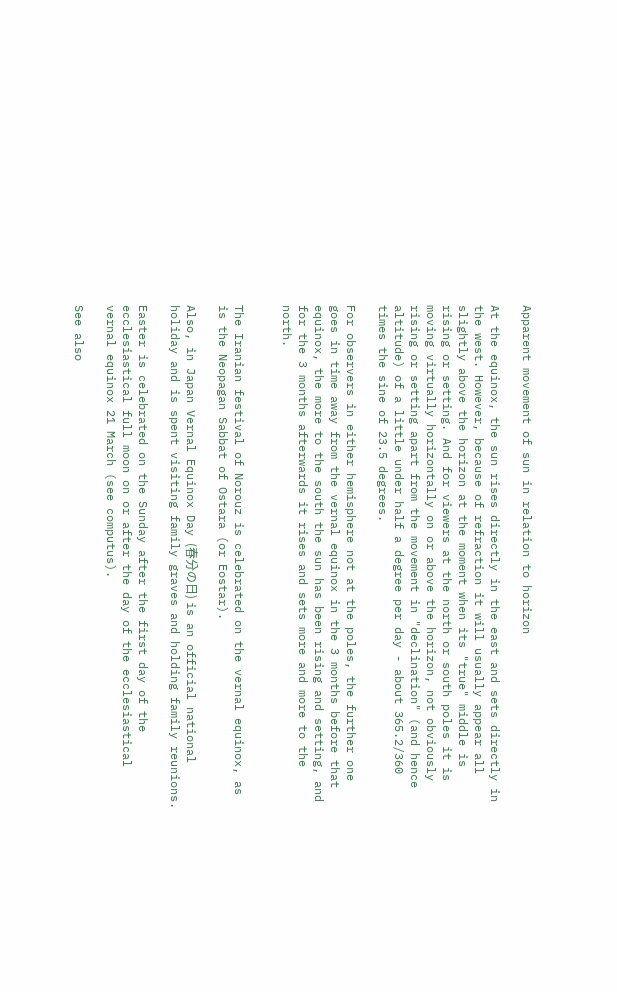Apparent movement of sun in relation to horizon

At the equinox, the sun rises directly in the east and sets directly in the west. However, because of refraction it will usually appear all slightly above the horizon at the moment when its "true" middle is rising or setting. And for viewers at the north or south poles it is moving virtually horizontally on or above the horizon, not obviously rising or setting apart from the movement in "declination" (and hence altitude) of a little under half a degree per day - about 365.2/360 times the sine of 23.5 degrees.

For observers in either hemisphere not at the poles, the further one goes in time away from the vernal equinox in the 3 months before that equinox, the more to the south the sun has been rising and setting, and for the 3 months afterwards it rises and sets more and more to the north.


The Iranian festival of Norouz is celebrated on the vernal equinox, as is the Neopagan Sabbat of Ostara (or Eostar).

Also, in Japan Vernal Equinox Day (春分の日) is an official national holiday and is spent visiting family graves and holding family reunions.

Easter is celebrated on the Sunday after the first day of the ecclesiastical full moon on or after the day of the ecclesiastical vernal equinox 21 March (see computus).

See also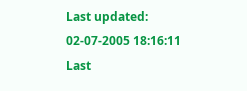Last updated: 02-07-2005 18:16:11
Last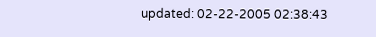updated: 02-22-2005 02:38:43